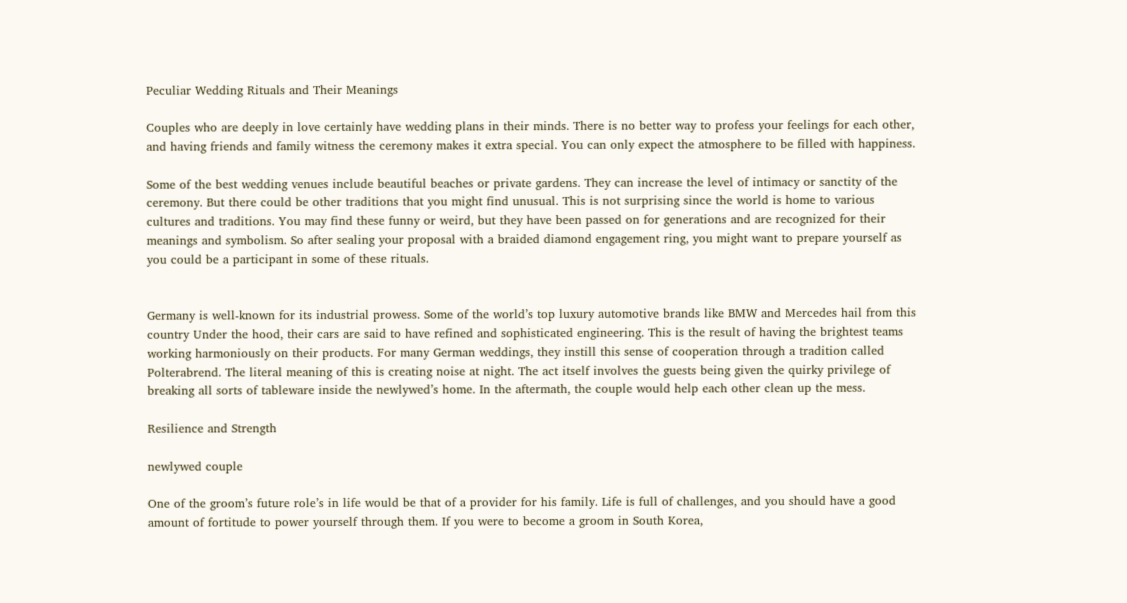Peculiar Wedding Rituals and Their Meanings

Couples who are deeply in love certainly have wedding plans in their minds. There is no better way to profess your feelings for each other, and having friends and family witness the ceremony makes it extra special. You can only expect the atmosphere to be filled with happiness.

Some of the best wedding venues include beautiful beaches or private gardens. They can increase the level of intimacy or sanctity of the ceremony. But there could be other traditions that you might find unusual. This is not surprising since the world is home to various cultures and traditions. You may find these funny or weird, but they have been passed on for generations and are recognized for their meanings and symbolism. So after sealing your proposal with a braided diamond engagement ring, you might want to prepare yourself as you could be a participant in some of these rituals.


Germany is well-known for its industrial prowess. Some of the world’s top luxury automotive brands like BMW and Mercedes hail from this country Under the hood, their cars are said to have refined and sophisticated engineering. This is the result of having the brightest teams working harmoniously on their products. For many German weddings, they instill this sense of cooperation through a tradition called Polterabrend. The literal meaning of this is creating noise at night. The act itself involves the guests being given the quirky privilege of breaking all sorts of tableware inside the newlywed’s home. In the aftermath, the couple would help each other clean up the mess.

Resilience and Strength

newlywed couple

One of the groom’s future role’s in life would be that of a provider for his family. Life is full of challenges, and you should have a good amount of fortitude to power yourself through them. If you were to become a groom in South Korea,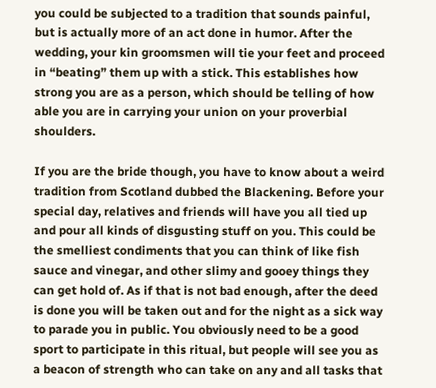you could be subjected to a tradition that sounds painful, but is actually more of an act done in humor. After the wedding, your kin groomsmen will tie your feet and proceed in “beating” them up with a stick. This establishes how strong you are as a person, which should be telling of how able you are in carrying your union on your proverbial shoulders.

If you are the bride though, you have to know about a weird tradition from Scotland dubbed the Blackening. Before your special day, relatives and friends will have you all tied up and pour all kinds of disgusting stuff on you. This could be the smelliest condiments that you can think of like fish sauce and vinegar, and other slimy and gooey things they can get hold of. As if that is not bad enough, after the deed is done you will be taken out and for the night as a sick way to parade you in public. You obviously need to be a good sport to participate in this ritual, but people will see you as a beacon of strength who can take on any and all tasks that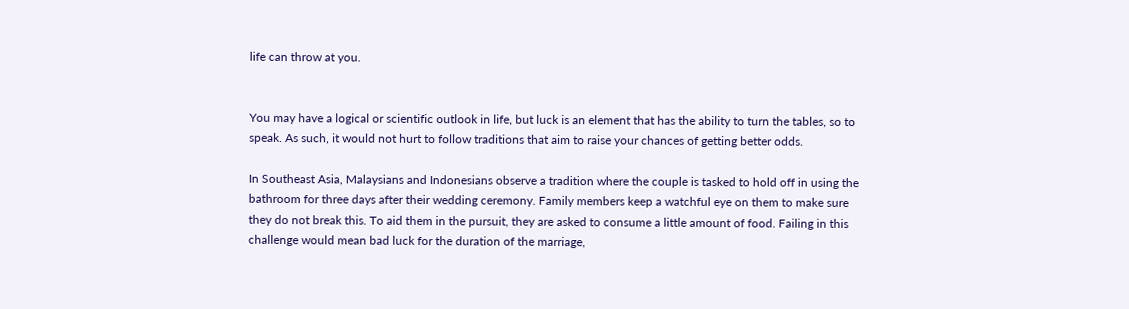life can throw at you.


You may have a logical or scientific outlook in life, but luck is an element that has the ability to turn the tables, so to speak. As such, it would not hurt to follow traditions that aim to raise your chances of getting better odds.

In Southeast Asia, Malaysians and Indonesians observe a tradition where the couple is tasked to hold off in using the bathroom for three days after their wedding ceremony. Family members keep a watchful eye on them to make sure they do not break this. To aid them in the pursuit, they are asked to consume a little amount of food. Failing in this challenge would mean bad luck for the duration of the marriage,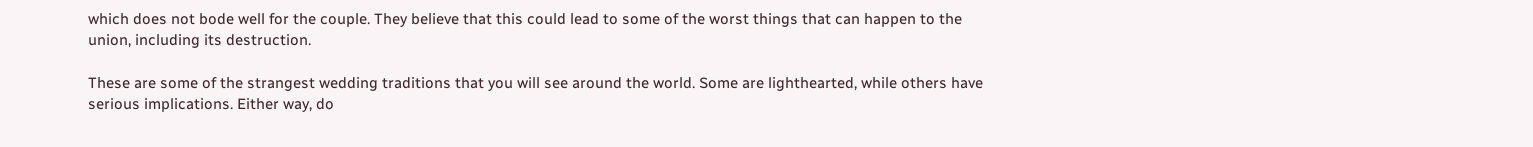which does not bode well for the couple. They believe that this could lead to some of the worst things that can happen to the union, including its destruction.

These are some of the strangest wedding traditions that you will see around the world. Some are lighthearted, while others have serious implications. Either way, do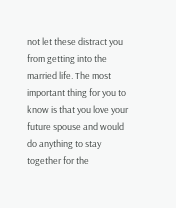not let these distract you from getting into the married life. The most important thing for you to know is that you love your future spouse and would do anything to stay together for the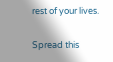rest of your lives.

Spread this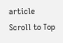article
Scroll to Top